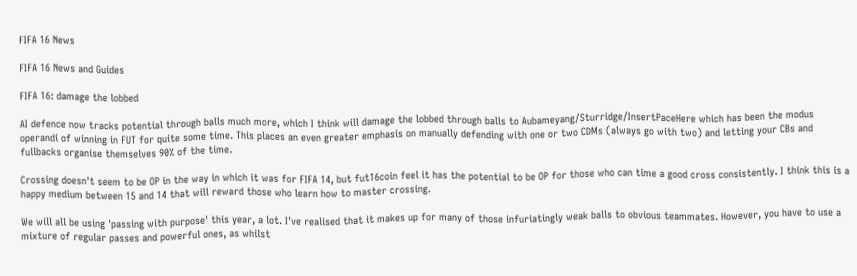FIFA 16 News

FIFA 16 News and Guides

FIFA 16: damage the lobbed

AI defence now tracks potential through balls much more, which I think will damage the lobbed through balls to Aubameyang/Sturridge/InsertPaceHere which has been the modus operandi of winning in FUT for quite some time. This places an even greater emphasis on manually defending with one or two CDMs (always go with two) and letting your CBs and fullbacks organise themselves 90% of the time.

Crossing doesn't seem to be OP in the way in which it was for FIFA 14, but fut16coin feel it has the potential to be OP for those who can time a good cross consistently. I think this is a happy medium between 15 and 14 that will reward those who learn how to master crossing.

We will all be using 'passing with purpose' this year, a lot. I've realised that it makes up for many of those infuriatingly weak balls to obvious teammates. However, you have to use a mixture of regular passes and powerful ones, as whilst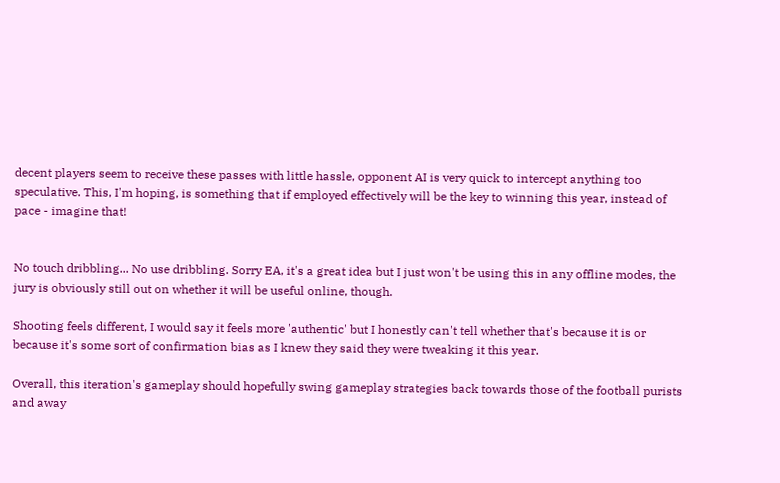decent players seem to receive these passes with little hassle, opponent AI is very quick to intercept anything too speculative. This, I'm hoping, is something that if employed effectively will be the key to winning this year, instead of pace - imagine that!


No touch dribbling... No use dribbling. Sorry EA, it's a great idea but I just won't be using this in any offline modes, the jury is obviously still out on whether it will be useful online, though.

Shooting feels different, I would say it feels more 'authentic' but I honestly can't tell whether that's because it is or because it's some sort of confirmation bias as I knew they said they were tweaking it this year.

Overall, this iteration's gameplay should hopefully swing gameplay strategies back towards those of the football purists and away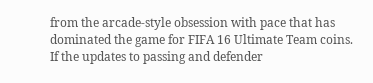from the arcade-style obsession with pace that has dominated the game for FIFA 16 Ultimate Team coins. If the updates to passing and defender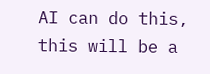AI can do this, this will be a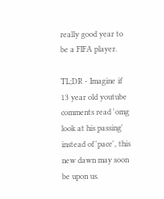really good year to be a FIFA player.

TL;DR - Imagine if 13 year old youtube comments read 'omg look at his passing' instead of 'pace', this new dawn may soon be upon us.